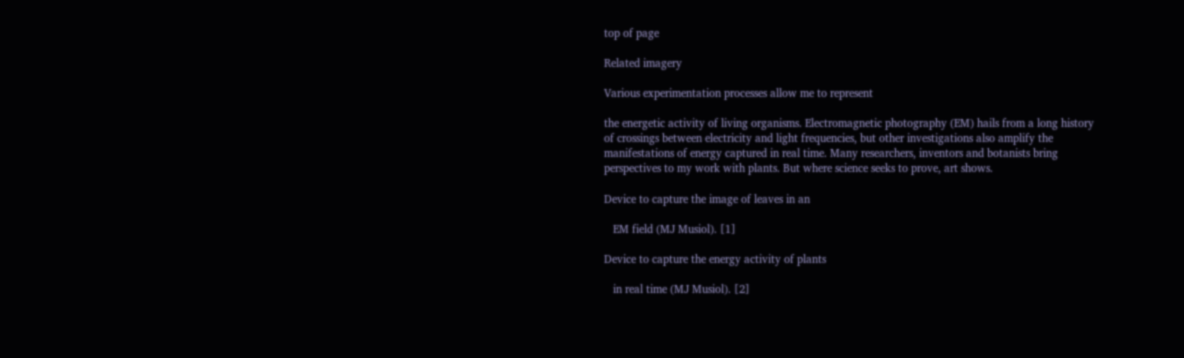top of page

Related imagery

Various experimentation processes allow me to represent

the energetic activity of living organisms. Electromagnetic photography (EM) hails from a long history of crossings between electricity and light frequencies, but other investigations also amplify the manifestations of energy captured in real time. Many researchers, inventors and botanists bring perspectives to my work with plants. But where science seeks to prove, art shows.

Device to capture the image of leaves in an

   EM field (MJ Musiol). [1]

Device to capture the energy activity of plants

   in real time (MJ Musiol). [2]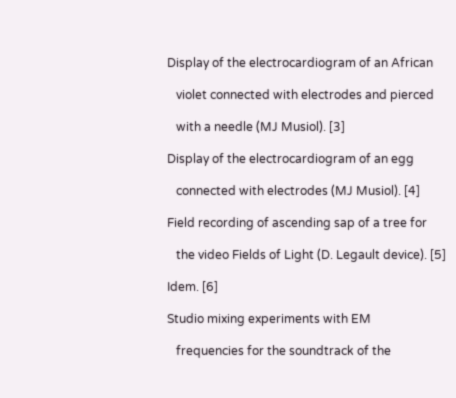Display of the electrocardiogram of an African

   violet connected with electrodes and pierced

   with a needle (MJ Musiol). [3]

Display of the electrocardiogram of an egg

   connected with electrodes (MJ Musiol). [4]

Field recording of ascending sap of a tree for

   the video Fields of Light (D. Legault device). [5]

Idem. [6]

Studio mixing experiments with EM

   frequencies for the soundtrack of the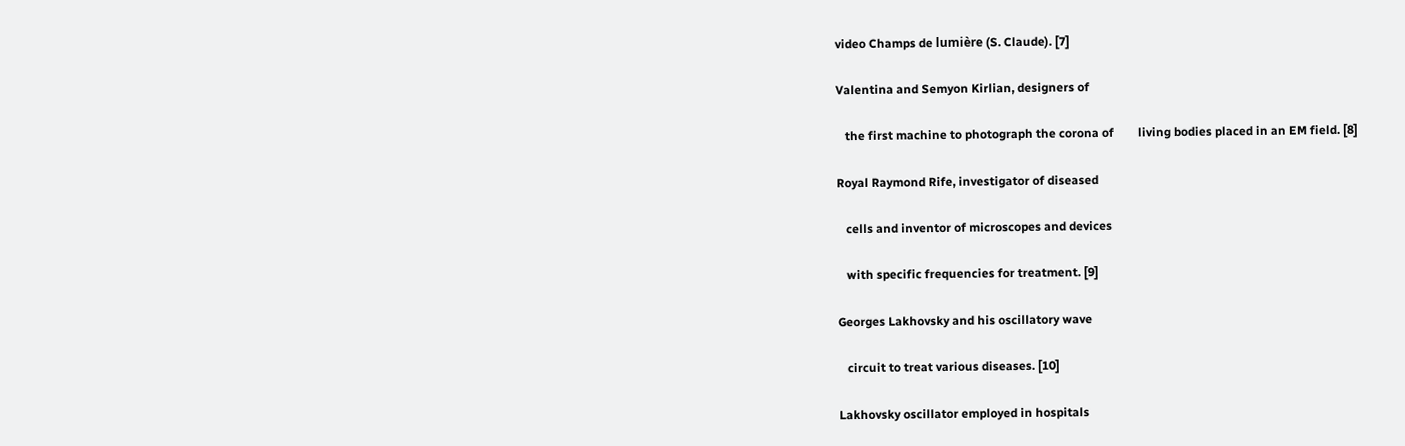video Champs de lumière (S. Claude). [7]

Valentina and Semyon Kirlian, designers of

   the first machine to photograph the corona of        living bodies placed in an EM field. [8]

Royal Raymond Rife, investigator of diseased

   cells and inventor of microscopes and devices

   with specific frequencies for treatment. [9]

Georges Lakhovsky and his oscillatory wave

   circuit to treat various diseases. [10]

Lakhovsky oscillator employed in hospitals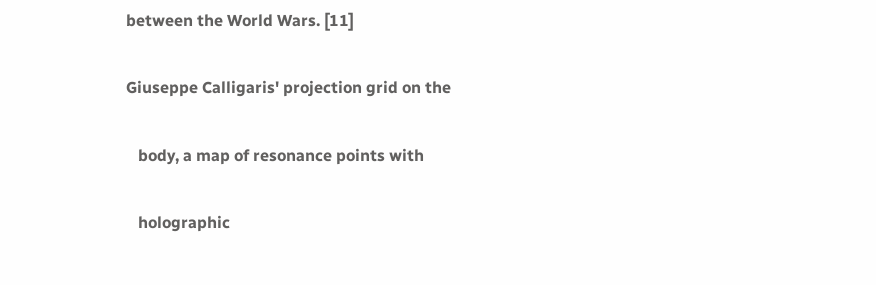between the World Wars. [11]

Giuseppe Calligaris' projection grid on the

   body, a map of resonance points with

   holographic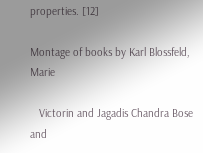properties. [12]

Montage of books by Karl Blossfeld, Marie

   Victorin and Jagadis Chandra Bose and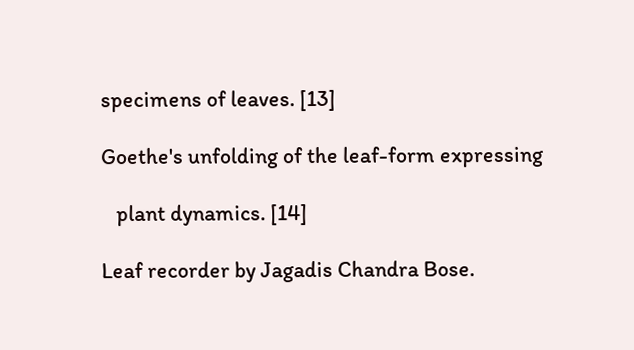specimens of leaves. [13]

Goethe's unfolding of the leaf-form expressing

   plant dynamics. [14]

Leaf recorder by Jagadis Chandra Bose.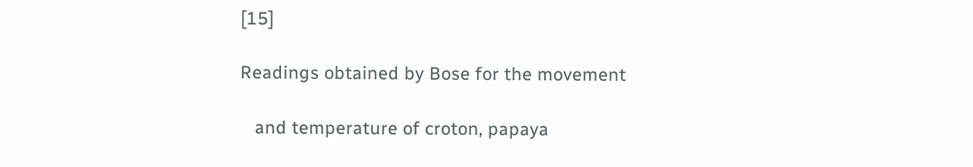[15]

Readings obtained by Bose for the movement

   and temperature of croton, papaya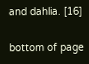and dahlia. [16]

bottom of page